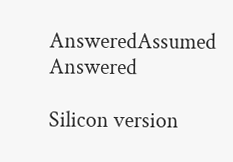AnsweredAssumed Answered

Silicon version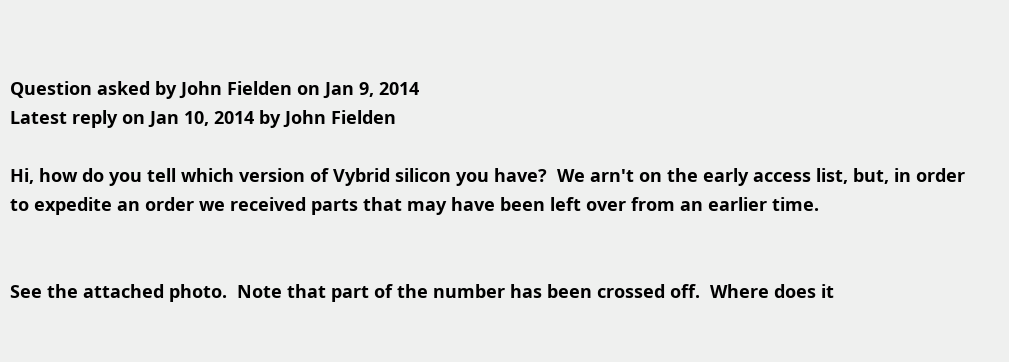Question asked by John Fielden on Jan 9, 2014
Latest reply on Jan 10, 2014 by John Fielden

Hi, how do you tell which version of Vybrid silicon you have?  We arn't on the early access list, but, in order to expedite an order we received parts that may have been left over from an earlier time.


See the attached photo.  Note that part of the number has been crossed off.  Where does it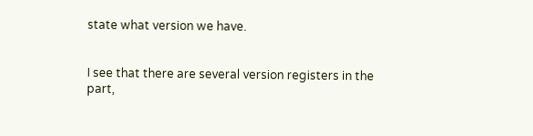state what version we have.


I see that there are several version registers in the part,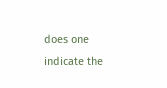does one indicate the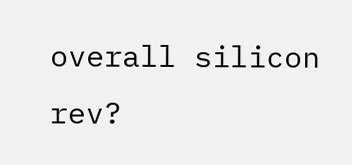overall silicon rev?